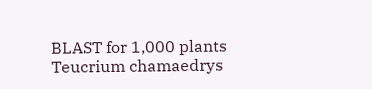BLAST for 1,000 plants
Teucrium chamaedrys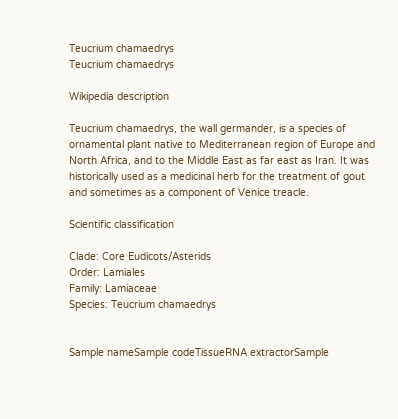Teucrium chamaedrys
Teucrium chamaedrys

Wikipedia description

Teucrium chamaedrys, the wall germander, is a species of ornamental plant native to Mediterranean region of Europe and North Africa, and to the Middle East as far east as Iran. It was historically used as a medicinal herb for the treatment of gout and sometimes as a component of Venice treacle.

Scientific classification

Clade: Core Eudicots/Asterids
Order: Lamiales
Family: Lamiaceae
Species: Teucrium chamaedrys


Sample nameSample codeTissueRNA extractorSample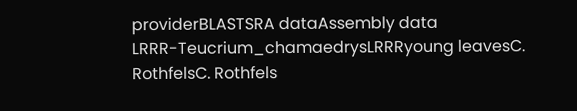providerBLASTSRA dataAssembly data
LRRR-Teucrium_chamaedrysLRRRyoung leavesC. RothfelsC. Rothfels